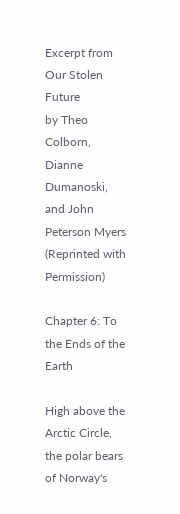Excerpt from Our Stolen Future
by Theo Colborn, Dianne Dumanoski, and John Peterson Myers
(Reprinted with Permission)

Chapter 6: To the Ends of the Earth

High above the Arctic Circle, the polar bears of Norway's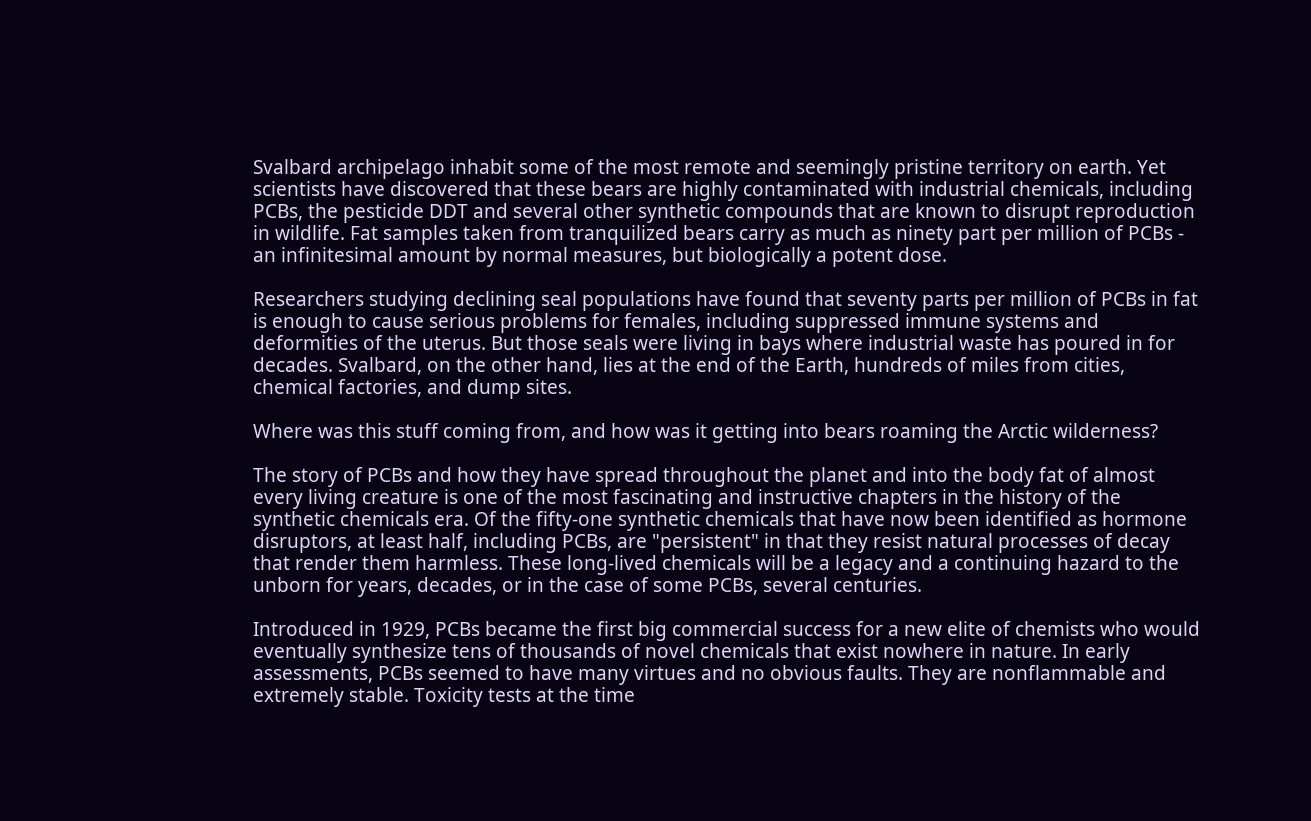Svalbard archipelago inhabit some of the most remote and seemingly pristine territory on earth. Yet scientists have discovered that these bears are highly contaminated with industrial chemicals, including PCBs, the pesticide DDT and several other synthetic compounds that are known to disrupt reproduction in wildlife. Fat samples taken from tranquilized bears carry as much as ninety part per million of PCBs - an infinitesimal amount by normal measures, but biologically a potent dose.

Researchers studying declining seal populations have found that seventy parts per million of PCBs in fat is enough to cause serious problems for females, including suppressed immune systems and deformities of the uterus. But those seals were living in bays where industrial waste has poured in for decades. Svalbard, on the other hand, lies at the end of the Earth, hundreds of miles from cities, chemical factories, and dump sites.

Where was this stuff coming from, and how was it getting into bears roaming the Arctic wilderness?

The story of PCBs and how they have spread throughout the planet and into the body fat of almost every living creature is one of the most fascinating and instructive chapters in the history of the synthetic chemicals era. Of the fifty-one synthetic chemicals that have now been identified as hormone disruptors, at least half, including PCBs, are "persistent" in that they resist natural processes of decay that render them harmless. These long-lived chemicals will be a legacy and a continuing hazard to the unborn for years, decades, or in the case of some PCBs, several centuries.

Introduced in 1929, PCBs became the first big commercial success for a new elite of chemists who would eventually synthesize tens of thousands of novel chemicals that exist nowhere in nature. In early assessments, PCBs seemed to have many virtues and no obvious faults. They are nonflammable and extremely stable. Toxicity tests at the time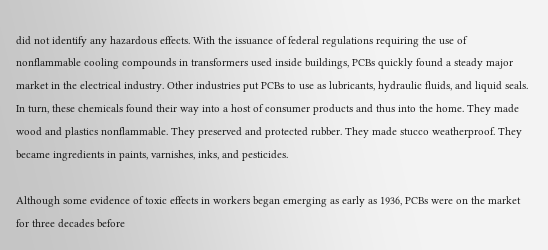did not identify any hazardous effects. With the issuance of federal regulations requiring the use of nonflammable cooling compounds in transformers used inside buildings, PCBs quickly found a steady major market in the electrical industry. Other industries put PCBs to use as lubricants, hydraulic fluids, and liquid seals. In turn, these chemicals found their way into a host of consumer products and thus into the home. They made wood and plastics nonflammable. They preserved and protected rubber. They made stucco weatherproof. They became ingredients in paints, varnishes, inks, and pesticides.

Although some evidence of toxic effects in workers began emerging as early as 1936, PCBs were on the market for three decades before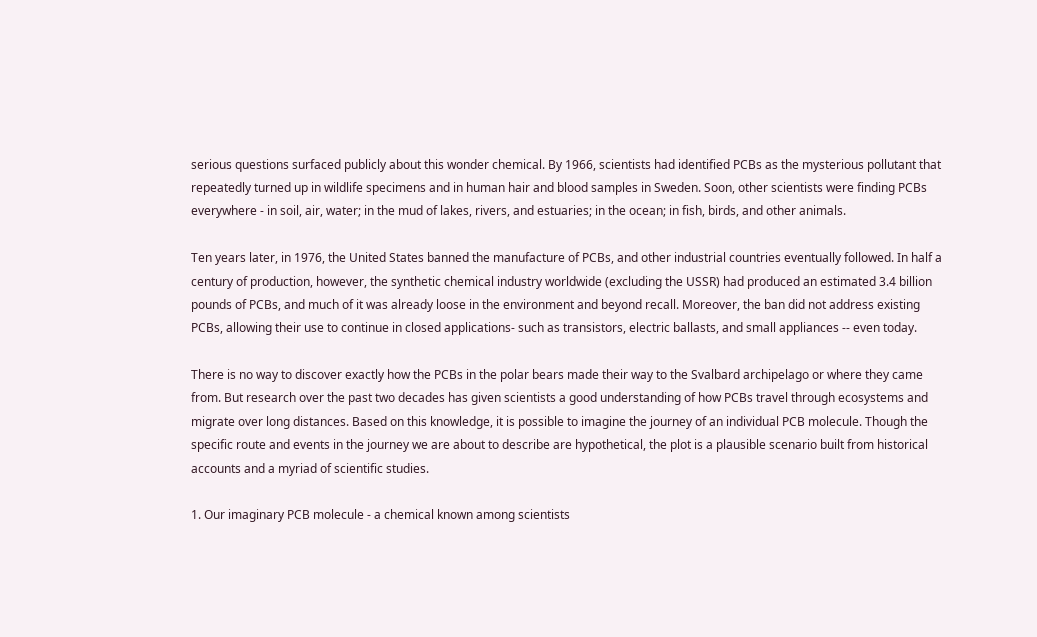serious questions surfaced publicly about this wonder chemical. By 1966, scientists had identified PCBs as the mysterious pollutant that repeatedly turned up in wildlife specimens and in human hair and blood samples in Sweden. Soon, other scientists were finding PCBs everywhere - in soil, air, water; in the mud of lakes, rivers, and estuaries; in the ocean; in fish, birds, and other animals.

Ten years later, in 1976, the United States banned the manufacture of PCBs, and other industrial countries eventually followed. In half a century of production, however, the synthetic chemical industry worldwide (excluding the USSR) had produced an estimated 3.4 billion pounds of PCBs, and much of it was already loose in the environment and beyond recall. Moreover, the ban did not address existing PCBs, allowing their use to continue in closed applications- such as transistors, electric ballasts, and small appliances -- even today.

There is no way to discover exactly how the PCBs in the polar bears made their way to the Svalbard archipelago or where they came from. But research over the past two decades has given scientists a good understanding of how PCBs travel through ecosystems and migrate over long distances. Based on this knowledge, it is possible to imagine the journey of an individual PCB molecule. Though the specific route and events in the journey we are about to describe are hypothetical, the plot is a plausible scenario built from historical accounts and a myriad of scientific studies.

1. Our imaginary PCB molecule - a chemical known among scientists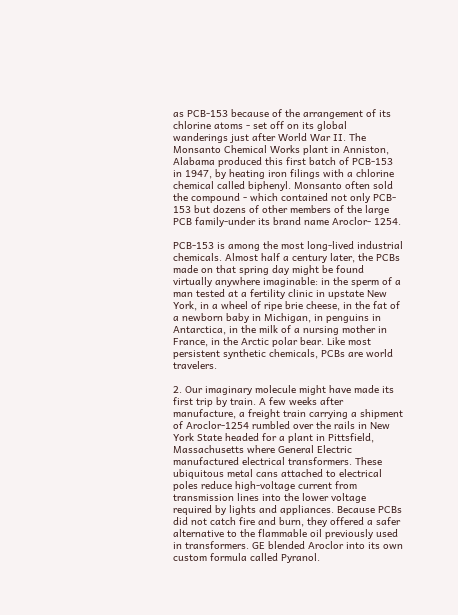as PCB-153 because of the arrangement of its chlorine atoms - set off on its global wanderings just after World War II. The Monsanto Chemical Works plant in Anniston, Alabama produced this first batch of PCB-153 in 1947, by heating iron filings with a chlorine chemical called biphenyl. Monsanto often sold the compound - which contained not only PCB- 153 but dozens of other members of the large PCB family-under its brand name Aroclor- 1254.

PCB-153 is among the most long-lived industrial chemicals. Almost half a century later, the PCBs made on that spring day might be found virtually anywhere imaginable: in the sperm of a man tested at a fertility clinic in upstate New York, in a wheel of ripe brie cheese, in the fat of a newborn baby in Michigan, in penguins in Antarctica, in the milk of a nursing mother in France, in the Arctic polar bear. Like most persistent synthetic chemicals, PCBs are world travelers.

2. Our imaginary molecule might have made its first trip by train. A few weeks after manufacture, a freight train carrying a shipment of Aroclor-1254 rumbled over the rails in New York State headed for a plant in Pittsfield, Massachusetts where General Electric manufactured electrical transformers. These ubiquitous metal cans attached to electrical poles reduce high-voltage current from transmission lines into the lower voltage required by lights and appliances. Because PCBs did not catch fire and burn, they offered a safer alternative to the flammable oil previously used in transformers. GE blended Aroclor into its own custom formula called Pyranol.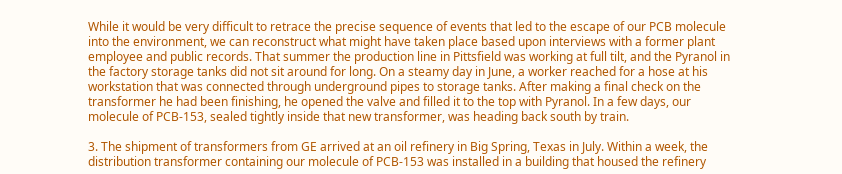While it would be very difficult to retrace the precise sequence of events that led to the escape of our PCB molecule into the environment, we can reconstruct what might have taken place based upon interviews with a former plant employee and public records. That summer the production line in Pittsfield was working at full tilt, and the Pyranol in the factory storage tanks did not sit around for long. On a steamy day in June, a worker reached for a hose at his workstation that was connected through underground pipes to storage tanks. After making a final check on the transformer he had been finishing, he opened the valve and filled it to the top with Pyranol. In a few days, our molecule of PCB-153, sealed tightly inside that new transformer, was heading back south by train.

3. The shipment of transformers from GE arrived at an oil refinery in Big Spring, Texas in July. Within a week, the distribution transformer containing our molecule of PCB-153 was installed in a building that housed the refinery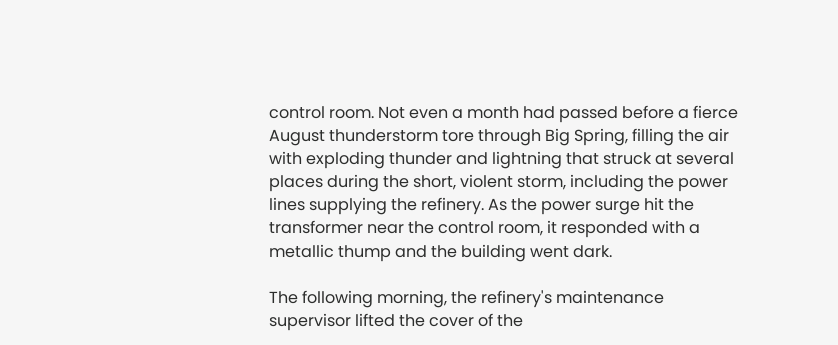control room. Not even a month had passed before a fierce August thunderstorm tore through Big Spring, filling the air with exploding thunder and lightning that struck at several places during the short, violent storm, including the power lines supplying the refinery. As the power surge hit the transformer near the control room, it responded with a metallic thump and the building went dark.

The following morning, the refinery's maintenance supervisor lifted the cover of the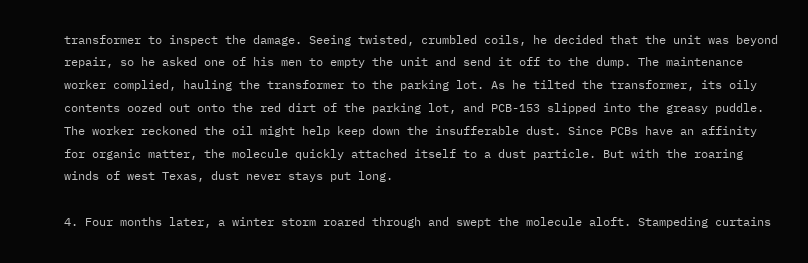transformer to inspect the damage. Seeing twisted, crumbled coils, he decided that the unit was beyond repair, so he asked one of his men to empty the unit and send it off to the dump. The maintenance worker complied, hauling the transformer to the parking lot. As he tilted the transformer, its oily contents oozed out onto the red dirt of the parking lot, and PCB-153 slipped into the greasy puddle. The worker reckoned the oil might help keep down the insufferable dust. Since PCBs have an affinity for organic matter, the molecule quickly attached itself to a dust particle. But with the roaring winds of west Texas, dust never stays put long.

4. Four months later, a winter storm roared through and swept the molecule aloft. Stampeding curtains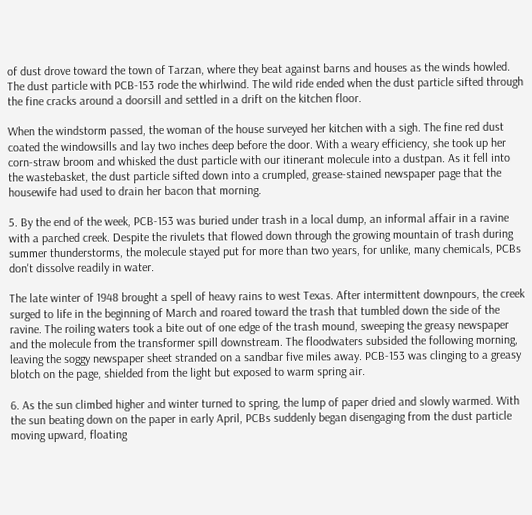of dust drove toward the town of Tarzan, where they beat against barns and houses as the winds howled. The dust particle with PCB-153 rode the whirlwind. The wild ride ended when the dust particle sifted through the fine cracks around a doorsill and settled in a drift on the kitchen floor.

When the windstorm passed, the woman of the house surveyed her kitchen with a sigh. The fine red dust coated the windowsills and lay two inches deep before the door. With a weary efficiency, she took up her corn-straw broom and whisked the dust particle with our itinerant molecule into a dustpan. As it fell into the wastebasket, the dust particle sifted down into a crumpled, grease-stained newspaper page that the housewife had used to drain her bacon that morning.

5. By the end of the week, PCB-153 was buried under trash in a local dump, an informal affair in a ravine with a parched creek. Despite the rivulets that flowed down through the growing mountain of trash during summer thunderstorms, the molecule stayed put for more than two years, for unlike, many chemicals, PCBs don't dissolve readily in water.

The late winter of 1948 brought a spell of heavy rains to west Texas. After intermittent downpours, the creek surged to life in the beginning of March and roared toward the trash that tumbled down the side of the ravine. The roiling waters took a bite out of one edge of the trash mound, sweeping the greasy newspaper and the molecule from the transformer spill downstream. The floodwaters subsided the following morning, leaving the soggy newspaper sheet stranded on a sandbar five miles away. PCB-153 was clinging to a greasy blotch on the page, shielded from the light but exposed to warm spring air.

6. As the sun climbed higher and winter turned to spring, the lump of paper dried and slowly warmed. With the sun beating down on the paper in early April, PCBs suddenly began disengaging from the dust particle moving upward, floating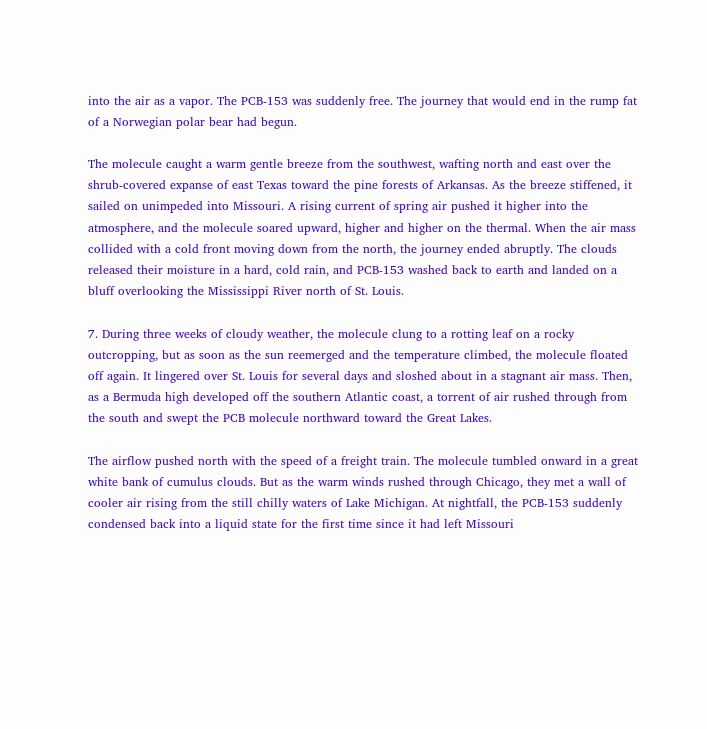into the air as a vapor. The PCB-153 was suddenly free. The journey that would end in the rump fat of a Norwegian polar bear had begun.

The molecule caught a warm gentle breeze from the southwest, wafting north and east over the shrub-covered expanse of east Texas toward the pine forests of Arkansas. As the breeze stiffened, it sailed on unimpeded into Missouri. A rising current of spring air pushed it higher into the atmosphere, and the molecule soared upward, higher and higher on the thermal. When the air mass collided with a cold front moving down from the north, the journey ended abruptly. The clouds released their moisture in a hard, cold rain, and PCB-153 washed back to earth and landed on a bluff overlooking the Mississippi River north of St. Louis.

7. During three weeks of cloudy weather, the molecule clung to a rotting leaf on a rocky outcropping, but as soon as the sun reemerged and the temperature climbed, the molecule floated off again. It lingered over St. Louis for several days and sloshed about in a stagnant air mass. Then, as a Bermuda high developed off the southern Atlantic coast, a torrent of air rushed through from the south and swept the PCB molecule northward toward the Great Lakes.

The airflow pushed north with the speed of a freight train. The molecule tumbled onward in a great white bank of cumulus clouds. But as the warm winds rushed through Chicago, they met a wall of cooler air rising from the still chilly waters of Lake Michigan. At nightfall, the PCB-153 suddenly condensed back into a liquid state for the first time since it had left Missouri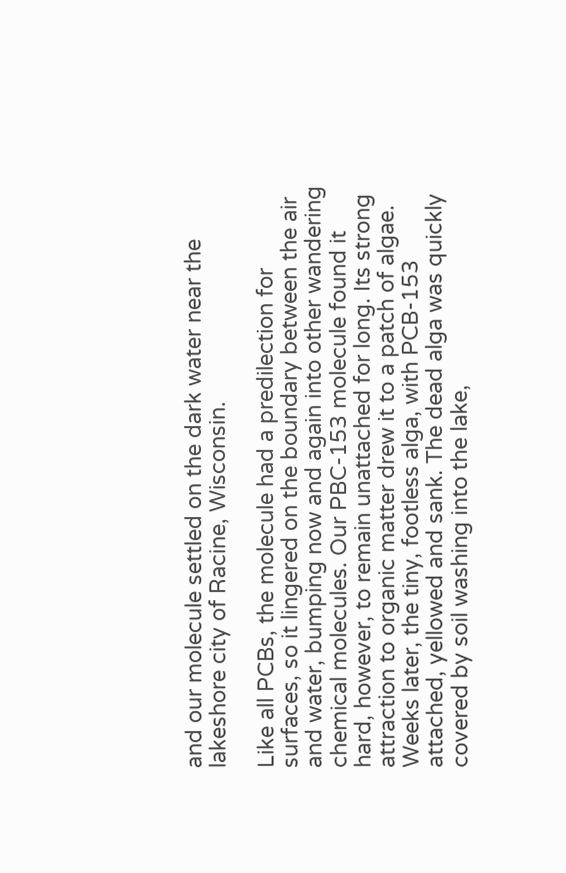and our molecule settled on the dark water near the lakeshore city of Racine, Wisconsin.

Like all PCBs, the molecule had a predilection for surfaces, so it lingered on the boundary between the air and water, bumping now and again into other wandering chemical molecules. Our PBC-153 molecule found it hard, however, to remain unattached for long. Its strong attraction to organic matter drew it to a patch of algae. Weeks later, the tiny, footless alga, with PCB-153 attached, yellowed and sank. The dead alga was quickly covered by soil washing into the lake,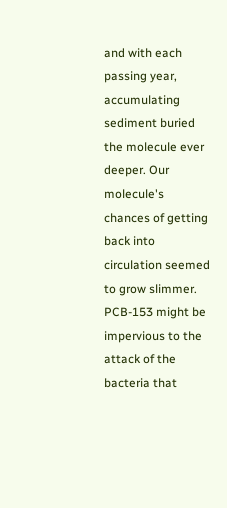and with each passing year, accumulating sediment buried the molecule ever deeper. Our molecule's chances of getting back into circulation seemed to grow slimmer. PCB-153 might be impervious to the attack of the bacteria that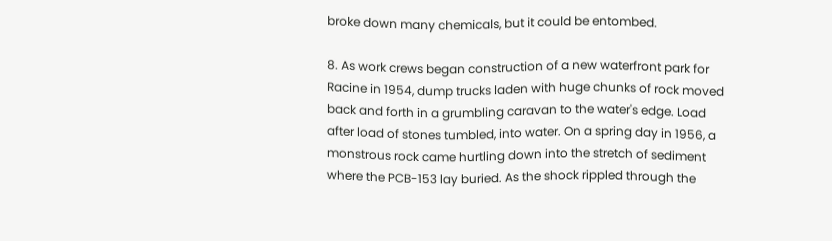broke down many chemicals, but it could be entombed.

8. As work crews began construction of a new waterfront park for Racine in 1954, dump trucks laden with huge chunks of rock moved back and forth in a grumbling caravan to the water's edge. Load after load of stones tumbled, into water. On a spring day in 1956, a monstrous rock came hurtling down into the stretch of sediment where the PCB-153 lay buried. As the shock rippled through the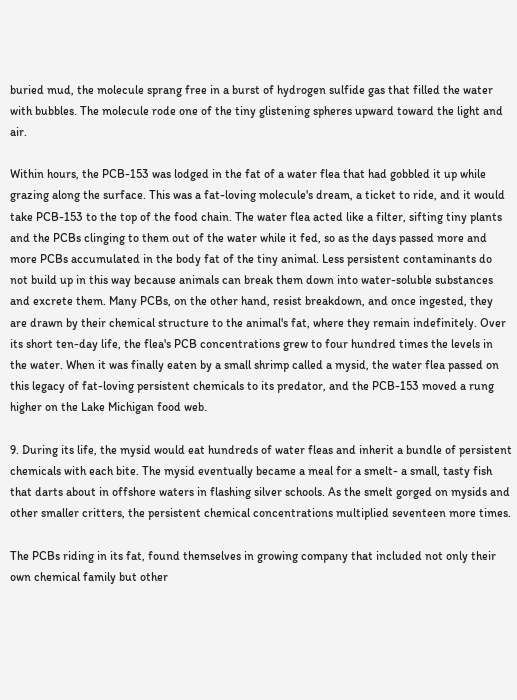buried mud, the molecule sprang free in a burst of hydrogen sulfide gas that filled the water with bubbles. The molecule rode one of the tiny glistening spheres upward toward the light and air.

Within hours, the PCB-153 was lodged in the fat of a water flea that had gobbled it up while grazing along the surface. This was a fat-loving molecule's dream, a ticket to ride, and it would take PCB-153 to the top of the food chain. The water flea acted like a filter, sifting tiny plants and the PCBs clinging to them out of the water while it fed, so as the days passed more and more PCBs accumulated in the body fat of the tiny animal. Less persistent contaminants do not build up in this way because animals can break them down into water-soluble substances and excrete them. Many PCBs, on the other hand, resist breakdown, and once ingested, they are drawn by their chemical structure to the animal's fat, where they remain indefinitely. Over its short ten-day life, the flea's PCB concentrations grew to four hundred times the levels in the water. When it was finally eaten by a small shrimp called a mysid, the water flea passed on this legacy of fat-loving persistent chemicals to its predator, and the PCB-153 moved a rung higher on the Lake Michigan food web.

9. During its life, the mysid would eat hundreds of water fleas and inherit a bundle of persistent chemicals with each bite. The mysid eventually became a meal for a smelt- a small, tasty fish that darts about in offshore waters in flashing silver schools. As the smelt gorged on mysids and other smaller critters, the persistent chemical concentrations multiplied seventeen more times.

The PCBs riding in its fat, found themselves in growing company that included not only their own chemical family but other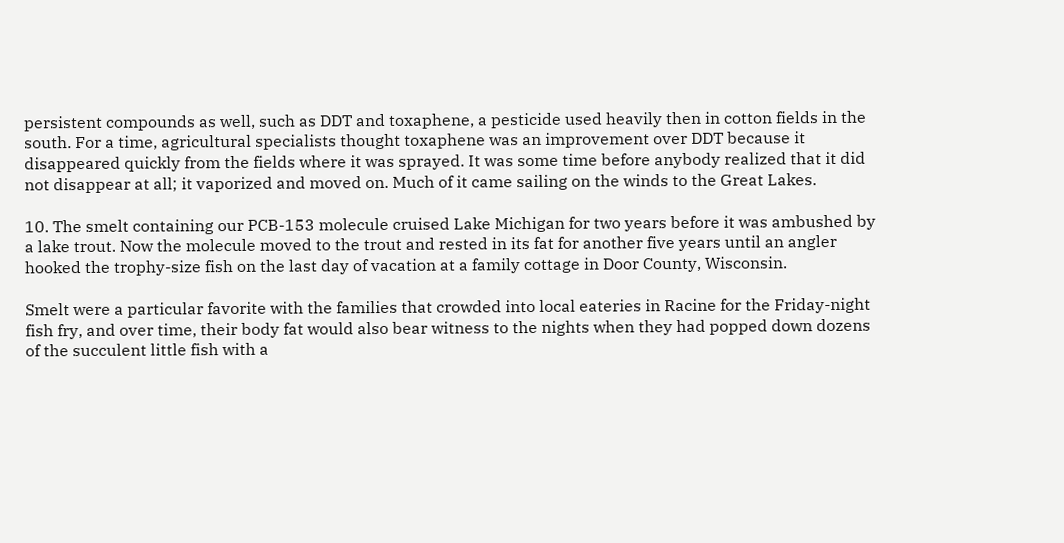persistent compounds as well, such as DDT and toxaphene, a pesticide used heavily then in cotton fields in the south. For a time, agricultural specialists thought toxaphene was an improvement over DDT because it disappeared quickly from the fields where it was sprayed. It was some time before anybody realized that it did not disappear at all; it vaporized and moved on. Much of it came sailing on the winds to the Great Lakes.

10. The smelt containing our PCB-153 molecule cruised Lake Michigan for two years before it was ambushed by a lake trout. Now the molecule moved to the trout and rested in its fat for another five years until an angler hooked the trophy-size fish on the last day of vacation at a family cottage in Door County, Wisconsin.

Smelt were a particular favorite with the families that crowded into local eateries in Racine for the Friday-night fish fry, and over time, their body fat would also bear witness to the nights when they had popped down dozens of the succulent little fish with a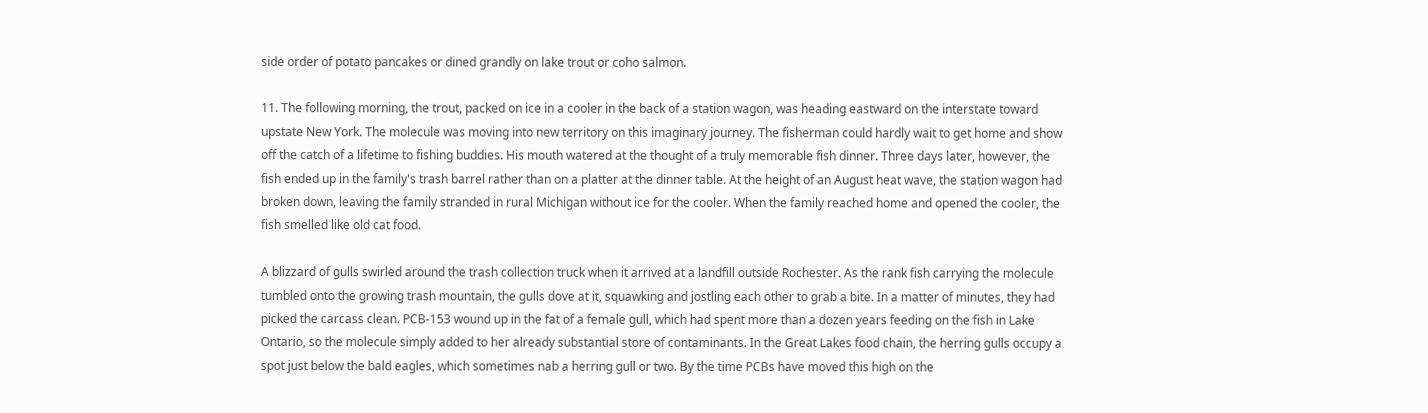side order of potato pancakes or dined grandly on lake trout or coho salmon.

11. The following morning, the trout, packed on ice in a cooler in the back of a station wagon, was heading eastward on the interstate toward upstate New York. The molecule was moving into new territory on this imaginary journey. The fisherman could hardly wait to get home and show off the catch of a lifetime to fishing buddies. His mouth watered at the thought of a truly memorable fish dinner. Three days later, however, the fish ended up in the family's trash barrel rather than on a platter at the dinner table. At the height of an August heat wave, the station wagon had broken down, leaving the family stranded in rural Michigan without ice for the cooler. When the family reached home and opened the cooler, the fish smelled like old cat food.

A blizzard of gulls swirled around the trash collection truck when it arrived at a landfill outside Rochester. As the rank fish carrying the molecule tumbled onto the growing trash mountain, the gulls dove at it, squawking and jostling each other to grab a bite. In a matter of minutes, they had picked the carcass clean. PCB-153 wound up in the fat of a female gull, which had spent more than a dozen years feeding on the fish in Lake Ontario, so the molecule simply added to her already substantial store of contaminants. In the Great Lakes food chain, the herring gulls occupy a spot just below the bald eagles, which sometimes nab a herring gull or two. By the time PCBs have moved this high on the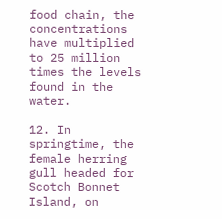food chain, the concentrations have multiplied to 25 million times the levels found in the water.

12. In springtime, the female herring gull headed for Scotch Bonnet Island, on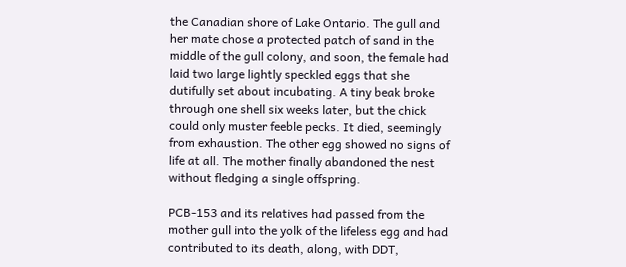the Canadian shore of Lake Ontario. The gull and her mate chose a protected patch of sand in the middle of the gull colony, and soon, the female had laid two large lightly speckled eggs that she dutifully set about incubating. A tiny beak broke through one shell six weeks later, but the chick could only muster feeble pecks. It died, seemingly from exhaustion. The other egg showed no signs of life at all. The mother finally abandoned the nest without fledging a single offspring.

PCB-153 and its relatives had passed from the mother gull into the yolk of the lifeless egg and had contributed to its death, along, with DDT,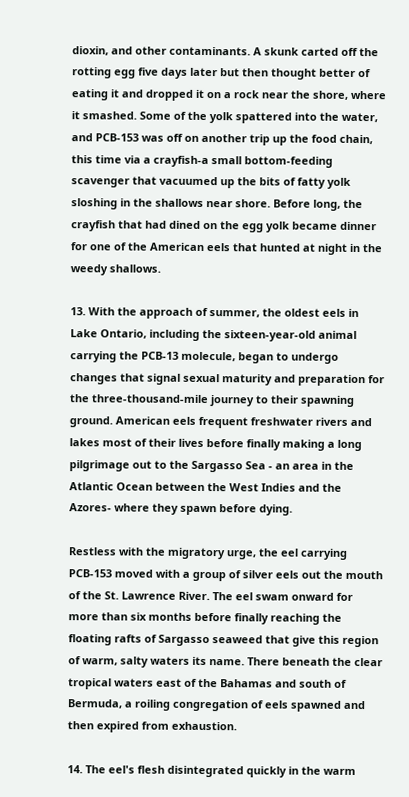dioxin, and other contaminants. A skunk carted off the rotting egg five days later but then thought better of eating it and dropped it on a rock near the shore, where it smashed. Some of the yolk spattered into the water, and PCB-153 was off on another trip up the food chain, this time via a crayfish-a small bottom-feeding scavenger that vacuumed up the bits of fatty yolk sloshing in the shallows near shore. Before long, the crayfish that had dined on the egg yolk became dinner for one of the American eels that hunted at night in the weedy shallows.

13. With the approach of summer, the oldest eels in Lake Ontario, including the sixteen-year-old animal carrying the PCB-13 molecule, began to undergo changes that signal sexual maturity and preparation for the three-thousand-mile journey to their spawning ground. American eels frequent freshwater rivers and lakes most of their lives before finally making a long pilgrimage out to the Sargasso Sea - an area in the Atlantic Ocean between the West Indies and the Azores- where they spawn before dying.

Restless with the migratory urge, the eel carrying PCB-153 moved with a group of silver eels out the mouth of the St. Lawrence River. The eel swam onward for more than six months before finally reaching the floating rafts of Sargasso seaweed that give this region of warm, salty waters its name. There beneath the clear tropical waters east of the Bahamas and south of Bermuda, a roiling congregation of eels spawned and then expired from exhaustion.

14. The eel's flesh disintegrated quickly in the warm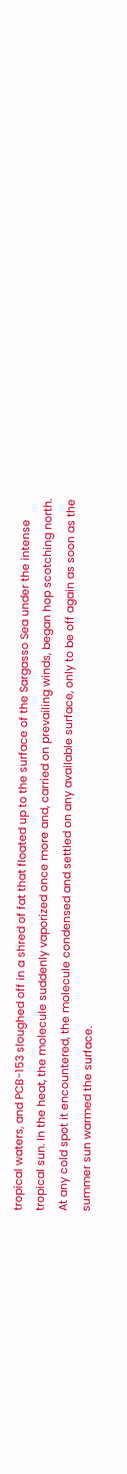tropical waters, and PCB-153 sloughed off in a shred of fat that floated up to the surface of the Sargasso Sea under the intense tropical sun. In the heat, the molecule suddenly vaporized once more and, carried on prevailing winds, began hop scotching north. At any cold spot it encountered, the molecule condensed and settled on any available surface, only to be off again as soon as the summer sun warmed the surface.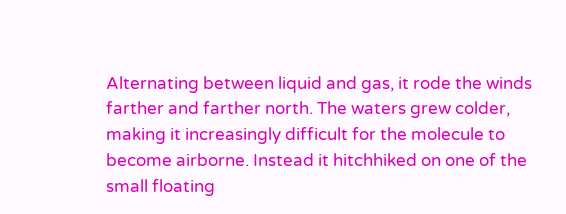Alternating between liquid and gas, it rode the winds farther and farther north. The waters grew colder, making it increasingly difficult for the molecule to become airborne. Instead it hitchhiked on one of the small floating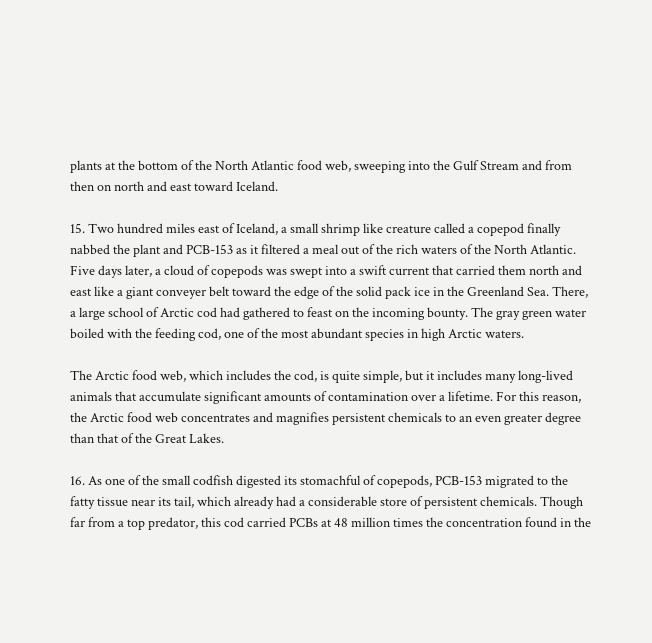plants at the bottom of the North Atlantic food web, sweeping into the Gulf Stream and from then on north and east toward Iceland.

15. Two hundred miles east of Iceland, a small shrimp like creature called a copepod finally nabbed the plant and PCB-153 as it filtered a meal out of the rich waters of the North Atlantic. Five days later, a cloud of copepods was swept into a swift current that carried them north and east like a giant conveyer belt toward the edge of the solid pack ice in the Greenland Sea. There, a large school of Arctic cod had gathered to feast on the incoming bounty. The gray green water boiled with the feeding cod, one of the most abundant species in high Arctic waters.

The Arctic food web, which includes the cod, is quite simple, but it includes many long-lived animals that accumulate significant amounts of contamination over a lifetime. For this reason, the Arctic food web concentrates and magnifies persistent chemicals to an even greater degree than that of the Great Lakes.

16. As one of the small codfish digested its stomachful of copepods, PCB-153 migrated to the fatty tissue near its tail, which already had a considerable store of persistent chemicals. Though far from a top predator, this cod carried PCBs at 48 million times the concentration found in the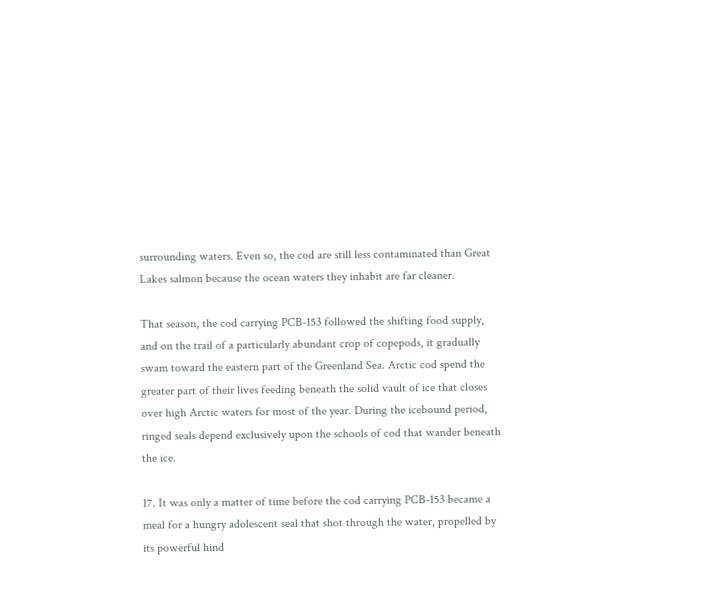surrounding waters. Even so, the cod are still less contaminated than Great Lakes salmon because the ocean waters they inhabit are far cleaner.

That season, the cod carrying PCB-153 followed the shifting food supply, and on the trail of a particularly abundant crop of copepods, it gradually swam toward the eastern part of the Greenland Sea. Arctic cod spend the greater part of their lives feeding beneath the solid vault of ice that closes over high Arctic waters for most of the year. During the icebound period, ringed seals depend exclusively upon the schools of cod that wander beneath the ice.

17. It was only a matter of time before the cod carrying PCB-153 became a meal for a hungry adolescent seal that shot through the water, propelled by its powerful hind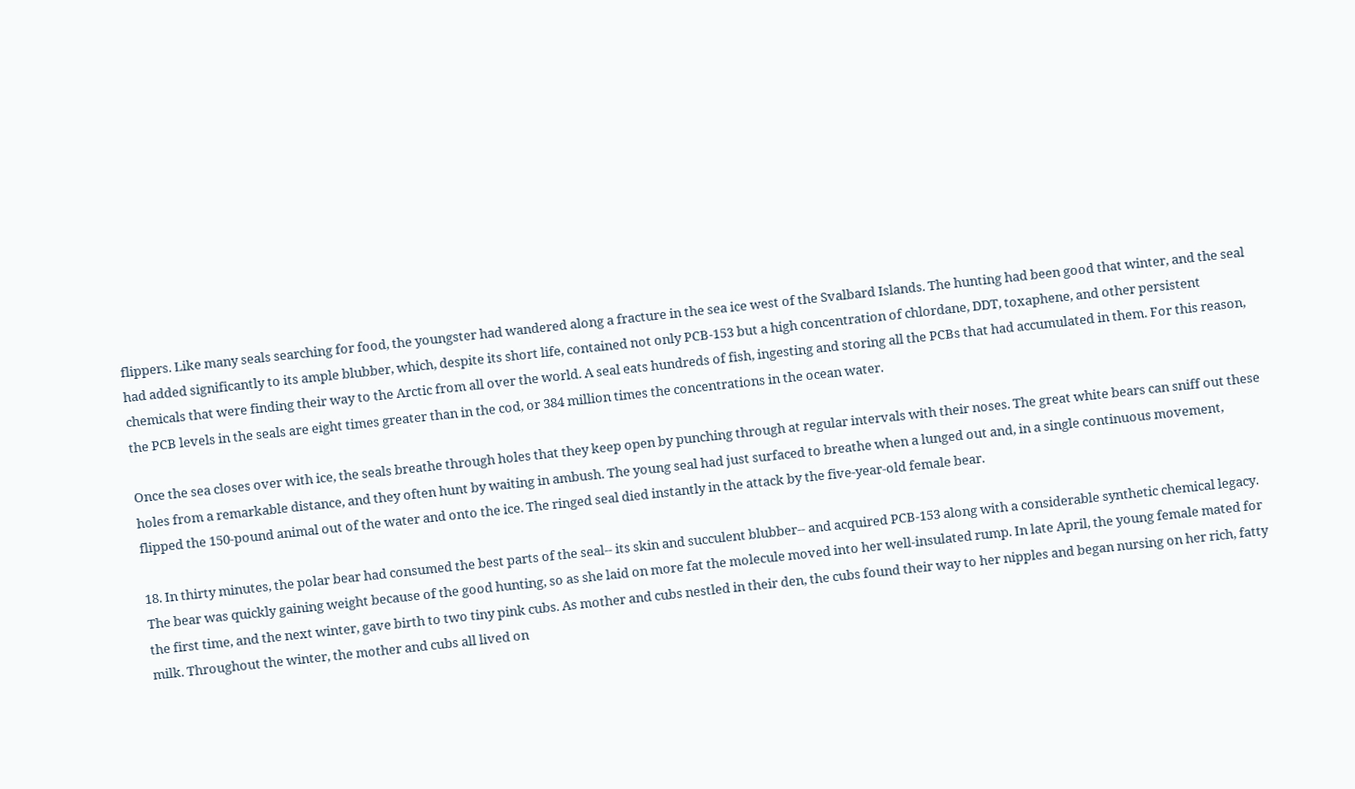flippers. Like many seals searching for food, the youngster had wandered along a fracture in the sea ice west of the Svalbard Islands. The hunting had been good that winter, and the seal had added significantly to its ample blubber, which, despite its short life, contained not only PCB-153 but a high concentration of chlordane, DDT, toxaphene, and other persistent chemicals that were finding their way to the Arctic from all over the world. A seal eats hundreds of fish, ingesting and storing all the PCBs that had accumulated in them. For this reason, the PCB levels in the seals are eight times greater than in the cod, or 384 million times the concentrations in the ocean water.

Once the sea closes over with ice, the seals breathe through holes that they keep open by punching through at regular intervals with their noses. The great white bears can sniff out these holes from a remarkable distance, and they often hunt by waiting in ambush. The young seal had just surfaced to breathe when a lunged out and, in a single continuous movement, flipped the 150-pound animal out of the water and onto the ice. The ringed seal died instantly in the attack by the five-year-old female bear.

18. In thirty minutes, the polar bear had consumed the best parts of the seal-- its skin and succulent blubber-- and acquired PCB-153 along with a considerable synthetic chemical legacy. The bear was quickly gaining weight because of the good hunting, so as she laid on more fat the molecule moved into her well-insulated rump. In late April, the young female mated for the first time, and the next winter, gave birth to two tiny pink cubs. As mother and cubs nestled in their den, the cubs found their way to her nipples and began nursing on her rich, fatty milk. Throughout the winter, the mother and cubs all lived on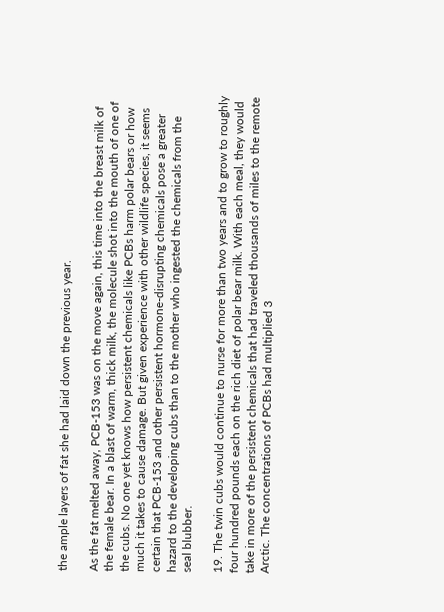the ample layers of fat she had laid down the previous year.

As the fat melted away, PCB-153 was on the move again, this time into the breast milk of the female bear. In a blast of warm, thick milk, the molecule shot into the mouth of one of the cubs. No one yet knows how persistent chemicals like PCBs harm polar bears or how much it takes to cause damage. But given experience with other wildlife species, it seems certain that PCB-153 and other persistent hormone-disrupting chemicals pose a greater hazard to the developing cubs than to the mother who ingested the chemicals from the seal blubber.

19. The twin cubs would continue to nurse for more than two years and to grow to roughly four hundred pounds each on the rich diet of polar bear milk. With each meal, they would take in more of the persistent chemicals that had traveled thousands of miles to the remote Arctic. The concentrations of PCBs had multiplied 3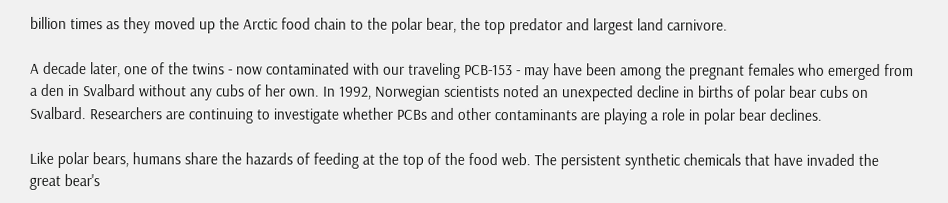billion times as they moved up the Arctic food chain to the polar bear, the top predator and largest land carnivore.

A decade later, one of the twins - now contaminated with our traveling PCB-153 - may have been among the pregnant females who emerged from a den in Svalbard without any cubs of her own. In 1992, Norwegian scientists noted an unexpected decline in births of polar bear cubs on Svalbard. Researchers are continuing to investigate whether PCBs and other contaminants are playing a role in polar bear declines.

Like polar bears, humans share the hazards of feeding at the top of the food web. The persistent synthetic chemicals that have invaded the great bear's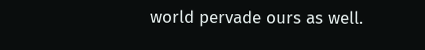world pervade ours as well.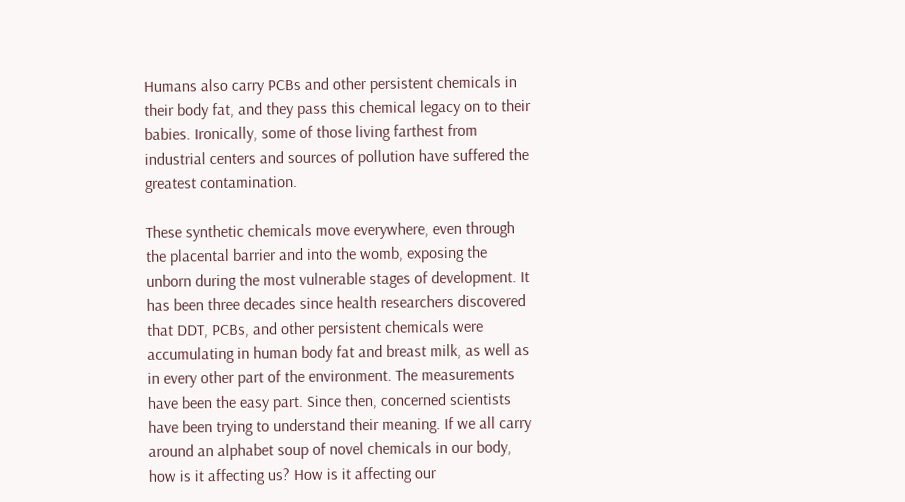Humans also carry PCBs and other persistent chemicals in their body fat, and they pass this chemical legacy on to their babies. Ironically, some of those living farthest from industrial centers and sources of pollution have suffered the greatest contamination.

These synthetic chemicals move everywhere, even through the placental barrier and into the womb, exposing the unborn during the most vulnerable stages of development. It has been three decades since health researchers discovered that DDT, PCBs, and other persistent chemicals were accumulating in human body fat and breast milk, as well as in every other part of the environment. The measurements have been the easy part. Since then, concerned scientists have been trying to understand their meaning. If we all carry around an alphabet soup of novel chemicals in our body, how is it affecting us? How is it affecting our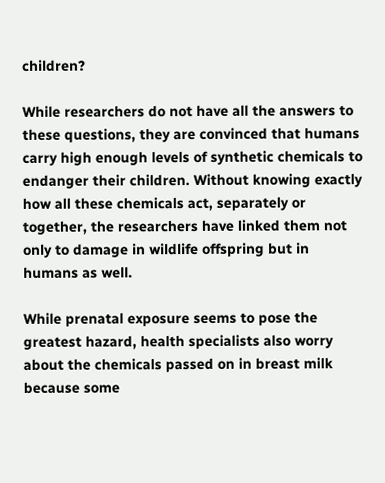children?

While researchers do not have all the answers to these questions, they are convinced that humans carry high enough levels of synthetic chemicals to endanger their children. Without knowing exactly how all these chemicals act, separately or together, the researchers have linked them not only to damage in wildlife offspring but in humans as well.

While prenatal exposure seems to pose the greatest hazard, health specialists also worry about the chemicals passed on in breast milk because some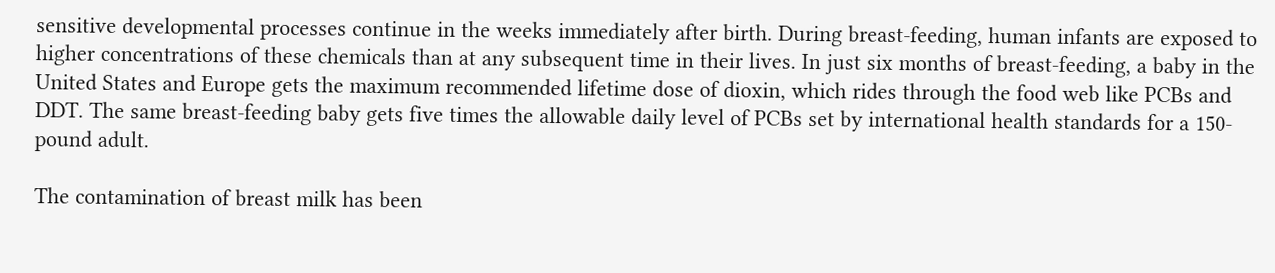sensitive developmental processes continue in the weeks immediately after birth. During breast-feeding, human infants are exposed to higher concentrations of these chemicals than at any subsequent time in their lives. In just six months of breast-feeding, a baby in the United States and Europe gets the maximum recommended lifetime dose of dioxin, which rides through the food web like PCBs and DDT. The same breast-feeding baby gets five times the allowable daily level of PCBs set by international health standards for a 150-pound adult.

The contamination of breast milk has been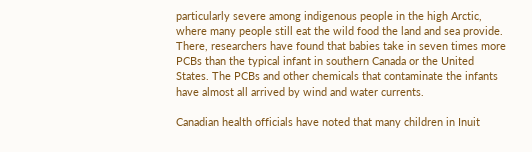particularly severe among indigenous people in the high Arctic, where many people still eat the wild food the land and sea provide. There, researchers have found that babies take in seven times more PCBs than the typical infant in southern Canada or the United States. The PCBs and other chemicals that contaminate the infants have almost all arrived by wind and water currents.

Canadian health officials have noted that many children in Inuit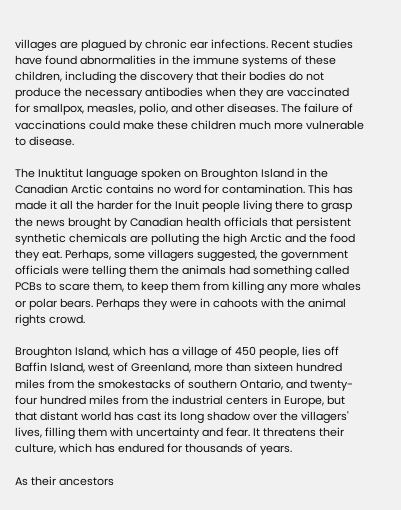villages are plagued by chronic ear infections. Recent studies have found abnormalities in the immune systems of these children, including the discovery that their bodies do not produce the necessary antibodies when they are vaccinated for smallpox, measles, polio, and other diseases. The failure of vaccinations could make these children much more vulnerable to disease.

The Inuktitut language spoken on Broughton Island in the Canadian Arctic contains no word for contamination. This has made it all the harder for the Inuit people living there to grasp the news brought by Canadian health officials that persistent synthetic chemicals are polluting the high Arctic and the food they eat. Perhaps, some villagers suggested, the government officials were telling them the animals had something called PCBs to scare them, to keep them from killing any more whales or polar bears. Perhaps they were in cahoots with the animal rights crowd.

Broughton Island, which has a village of 450 people, lies off Baffin Island, west of Greenland, more than sixteen hundred miles from the smokestacks of southern Ontario, and twenty-four hundred miles from the industrial centers in Europe, but that distant world has cast its long shadow over the villagers' lives, filling them with uncertainty and fear. It threatens their culture, which has endured for thousands of years.

As their ancestors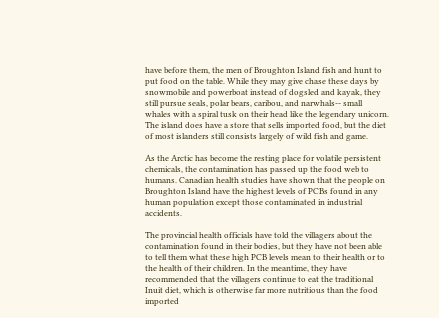have before them, the men of Broughton Island fish and hunt to put food on the table. While they may give chase these days by snowmobile and powerboat instead of dogsled and kayak, they still pursue seals, polar bears, caribou, and narwhals-- small whales with a spiral tusk on their head like the legendary unicorn. The island does have a store that sells imported food, but the diet of most islanders still consists largely of wild fish and game.

As the Arctic has become the resting place for volatile persistent chemicals, the contamination has passed up the food web to humans. Canadian health studies have shown that the people on Broughton Island have the highest levels of PCBs found in any human population except those contaminated in industrial accidents.

The provincial health officials have told the villagers about the contamination found in their bodies, but they have not been able to tell them what these high PCB levels mean to their health or to the health of their children. In the meantime, they have recommended that the villagers continue to eat the traditional Inuit diet, which is otherwise far more nutritious than the food imported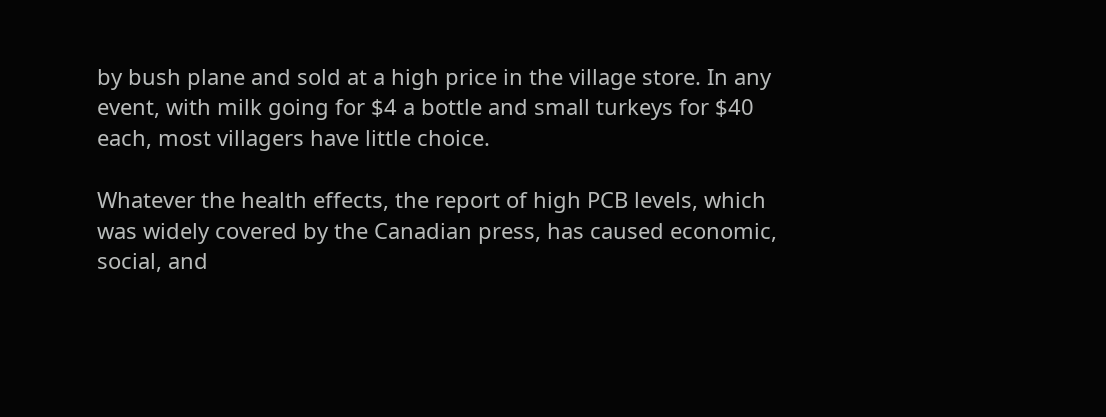by bush plane and sold at a high price in the village store. In any event, with milk going for $4 a bottle and small turkeys for $40 each, most villagers have little choice.

Whatever the health effects, the report of high PCB levels, which was widely covered by the Canadian press, has caused economic, social, and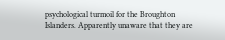psychological turmoil for the Broughton Islanders. Apparently unaware that they are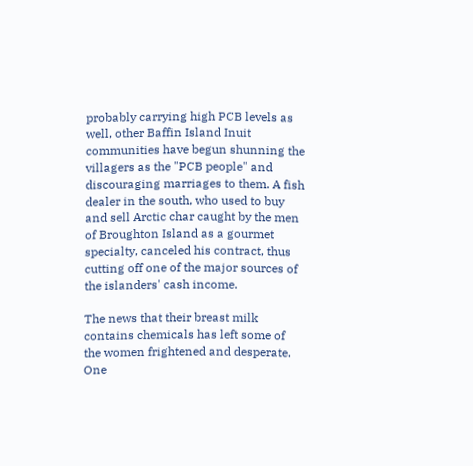probably carrying high PCB levels as well, other Baffin Island Inuit communities have begun shunning the villagers as the "PCB people" and discouraging marriages to them. A fish dealer in the south, who used to buy and sell Arctic char caught by the men of Broughton Island as a gourmet specialty, canceled his contract, thus cutting off one of the major sources of the islanders' cash income.

The news that their breast milk contains chemicals has left some of the women frightened and desperate. One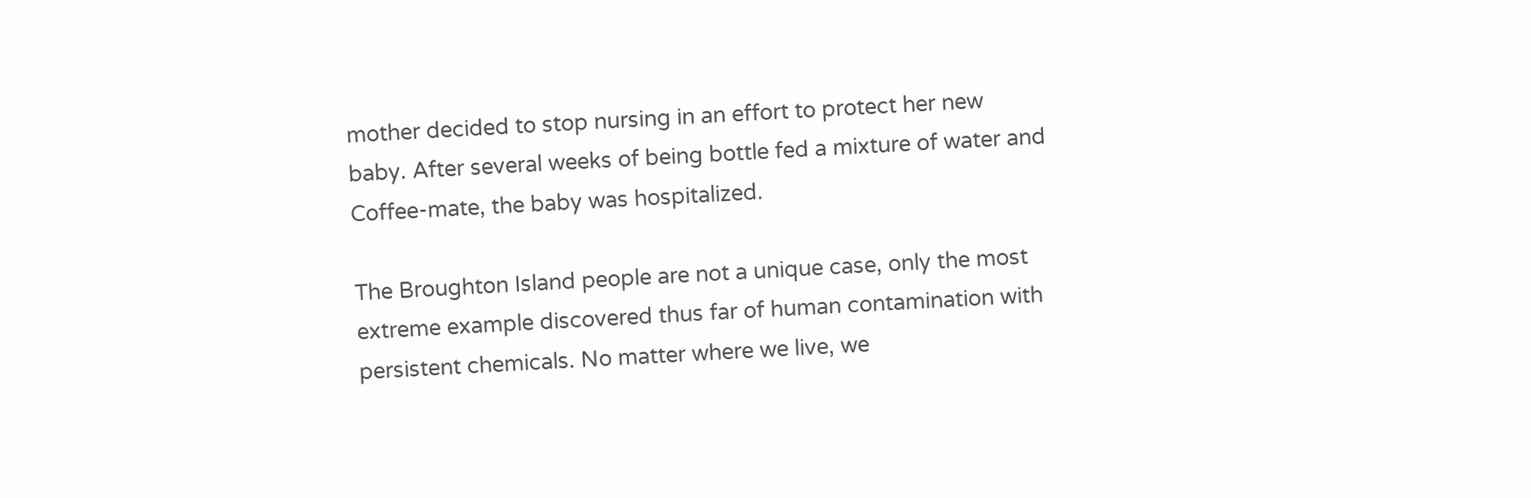mother decided to stop nursing in an effort to protect her new baby. After several weeks of being bottle fed a mixture of water and Coffee-mate, the baby was hospitalized.

The Broughton Island people are not a unique case, only the most extreme example discovered thus far of human contamination with persistent chemicals. No matter where we live, we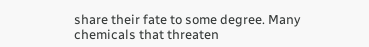share their fate to some degree. Many chemicals that threaten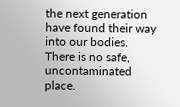the next generation have found their way into our bodies. There is no safe, uncontaminated place.